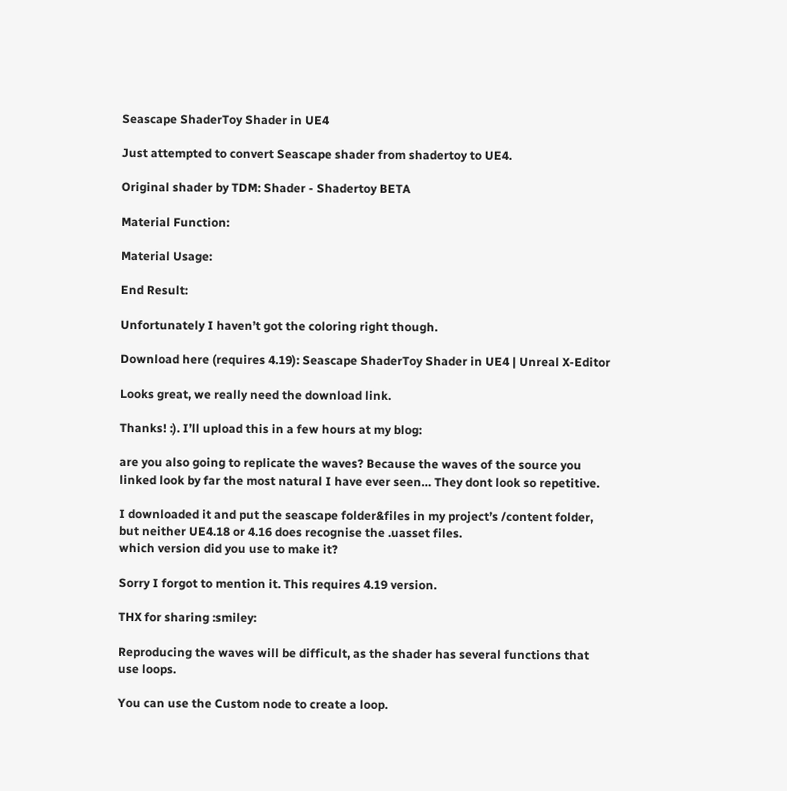Seascape ShaderToy Shader in UE4

Just attempted to convert Seascape shader from shadertoy to UE4.

Original shader by TDM: Shader - Shadertoy BETA

Material Function:

Material Usage:

End Result:

Unfortunately I haven’t got the coloring right though.

Download here (requires 4.19): Seascape ShaderToy Shader in UE4 | Unreal X-Editor

Looks great, we really need the download link.

Thanks! :). I’ll upload this in a few hours at my blog:

are you also going to replicate the waves? Because the waves of the source you linked look by far the most natural I have ever seen… They dont look so repetitive.

I downloaded it and put the seascape folder&files in my project’s /content folder, but neither UE4.18 or 4.16 does recognise the .uasset files.
which version did you use to make it?

Sorry I forgot to mention it. This requires 4.19 version.

THX for sharing :smiley:

Reproducing the waves will be difficult, as the shader has several functions that use loops.

You can use the Custom node to create a loop.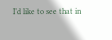I’d like to see that in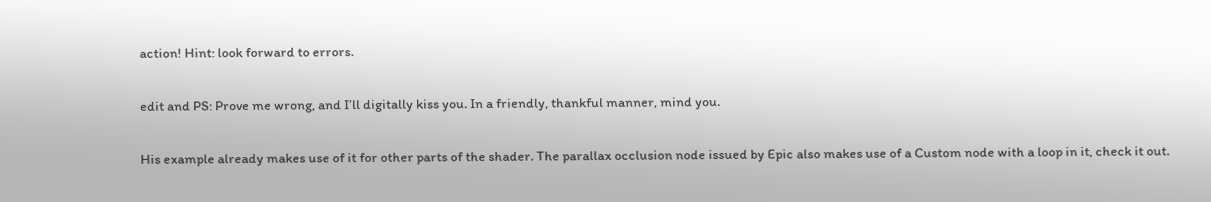action! Hint: look forward to errors.

edit and PS: Prove me wrong, and I’ll digitally kiss you. In a friendly, thankful manner, mind you.

His example already makes use of it for other parts of the shader. The parallax occlusion node issued by Epic also makes use of a Custom node with a loop in it, check it out.